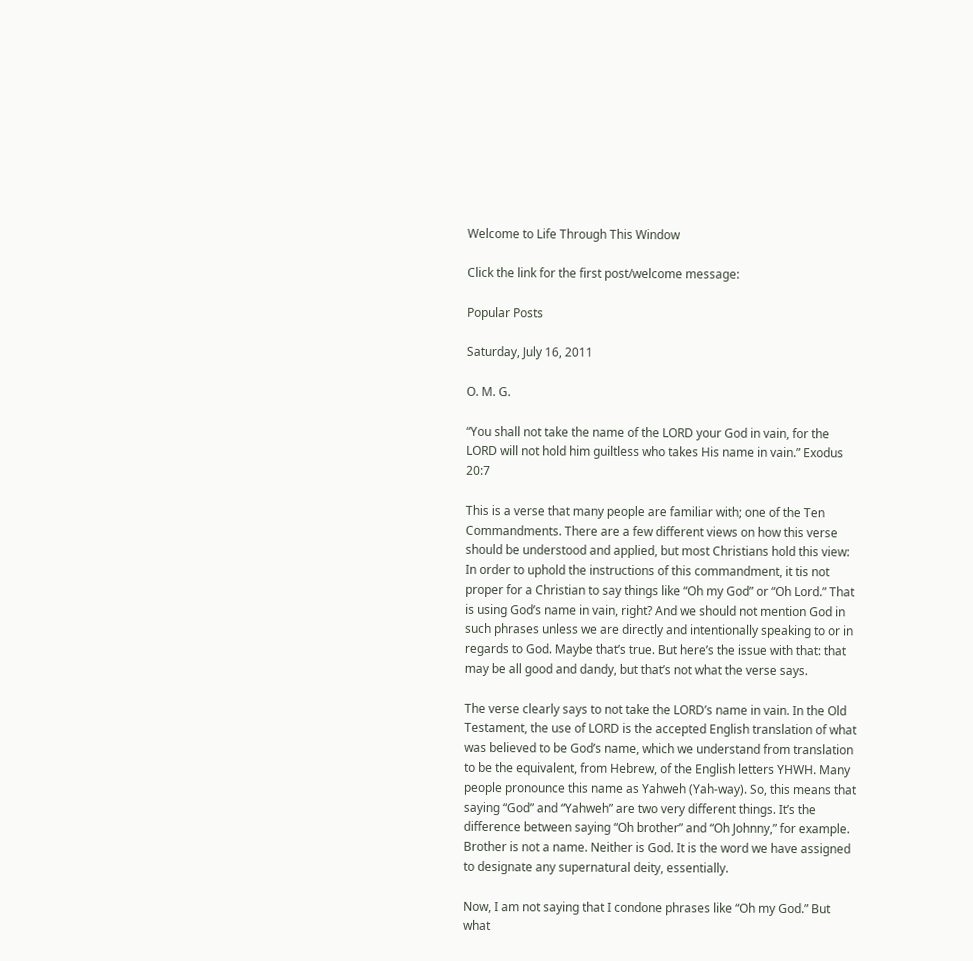Welcome to Life Through This Window

Click the link for the first post/welcome message:

Popular Posts

Saturday, July 16, 2011

O. M. G.

“You shall not take the name of the LORD your God in vain, for the LORD will not hold him guiltless who takes His name in vain.” Exodus 20:7

This is a verse that many people are familiar with; one of the Ten Commandments. There are a few different views on how this verse should be understood and applied, but most Christians hold this view: In order to uphold the instructions of this commandment, it tis not proper for a Christian to say things like “Oh my God” or “Oh Lord.” That is using God’s name in vain, right? And we should not mention God in such phrases unless we are directly and intentionally speaking to or in regards to God. Maybe that’s true. But here’s the issue with that: that may be all good and dandy, but that’s not what the verse says.

The verse clearly says to not take the LORD’s name in vain. In the Old Testament, the use of LORD is the accepted English translation of what was believed to be God’s name, which we understand from translation to be the equivalent, from Hebrew, of the English letters YHWH. Many people pronounce this name as Yahweh (Yah-way). So, this means that saying “God” and “Yahweh” are two very different things. It’s the difference between saying “Oh brother” and “Oh Johnny,” for example. Brother is not a name. Neither is God. It is the word we have assigned to designate any supernatural deity, essentially.

Now, I am not saying that I condone phrases like “Oh my God.” But what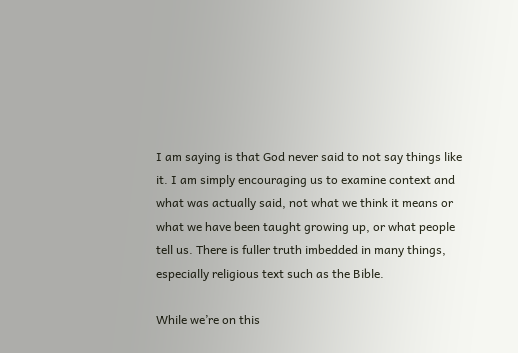I am saying is that God never said to not say things like it. I am simply encouraging us to examine context and what was actually said, not what we think it means or what we have been taught growing up, or what people tell us. There is fuller truth imbedded in many things, especially religious text such as the Bible.

While we’re on this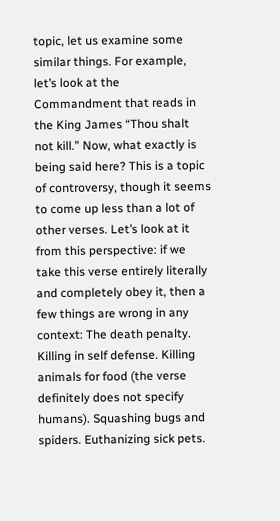topic, let us examine some similar things. For example, let’s look at the Commandment that reads in the King James “Thou shalt not kill.” Now, what exactly is being said here? This is a topic of controversy, though it seems to come up less than a lot of other verses. Let’s look at it from this perspective: if we take this verse entirely literally and completely obey it, then a few things are wrong in any context: The death penalty. Killing in self defense. Killing animals for food (the verse definitely does not specify humans). Squashing bugs and spiders. Euthanizing sick pets.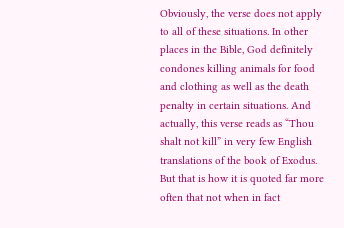Obviously, the verse does not apply to all of these situations. In other places in the Bible, God definitely condones killing animals for food and clothing as well as the death penalty in certain situations. And actually, this verse reads as “Thou shalt not kill” in very few English translations of the book of Exodus. But that is how it is quoted far more often that not when in fact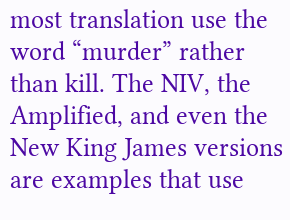most translation use the word “murder” rather than kill. The NIV, the Amplified, and even the New King James versions are examples that use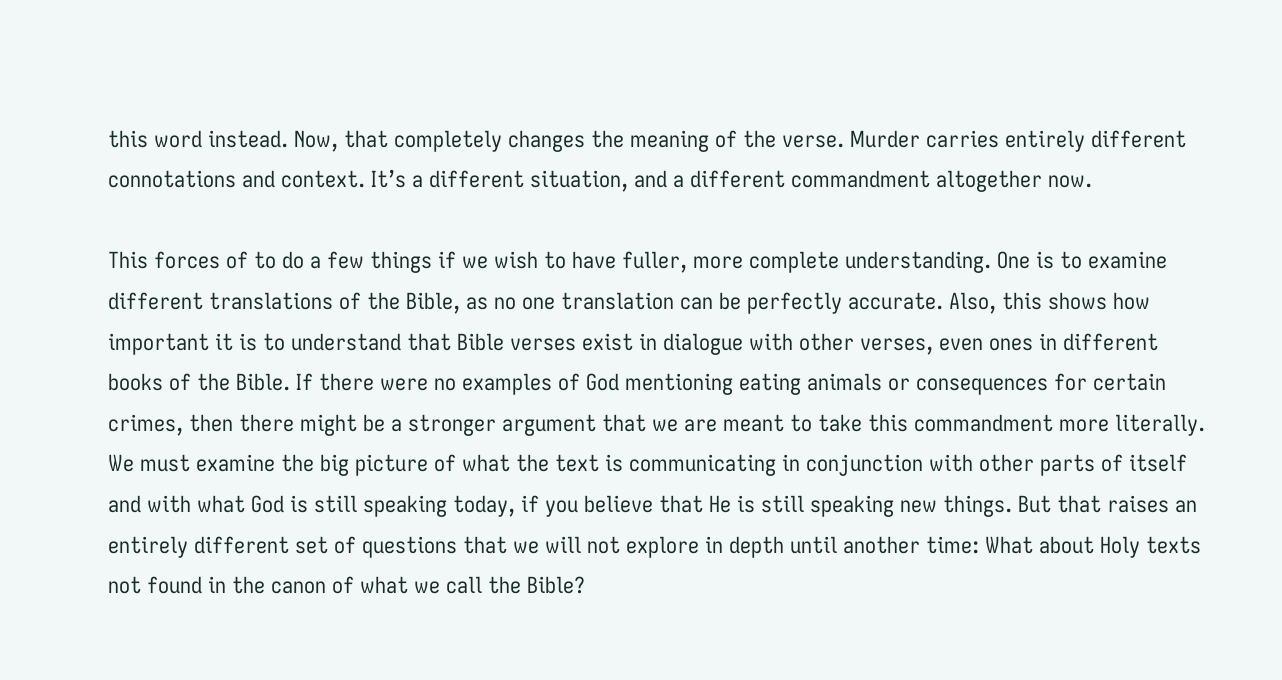this word instead. Now, that completely changes the meaning of the verse. Murder carries entirely different connotations and context. It’s a different situation, and a different commandment altogether now.

This forces of to do a few things if we wish to have fuller, more complete understanding. One is to examine different translations of the Bible, as no one translation can be perfectly accurate. Also, this shows how important it is to understand that Bible verses exist in dialogue with other verses, even ones in different books of the Bible. If there were no examples of God mentioning eating animals or consequences for certain crimes, then there might be a stronger argument that we are meant to take this commandment more literally. We must examine the big picture of what the text is communicating in conjunction with other parts of itself and with what God is still speaking today, if you believe that He is still speaking new things. But that raises an entirely different set of questions that we will not explore in depth until another time: What about Holy texts not found in the canon of what we call the Bible?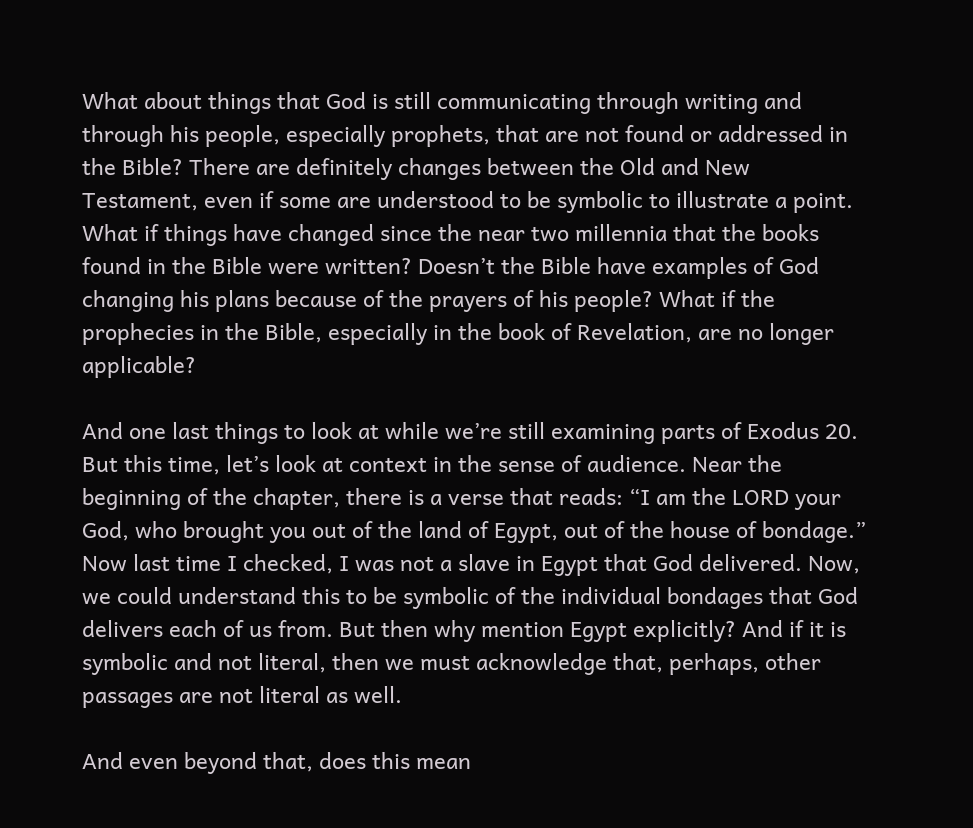What about things that God is still communicating through writing and through his people, especially prophets, that are not found or addressed in the Bible? There are definitely changes between the Old and New Testament, even if some are understood to be symbolic to illustrate a point. What if things have changed since the near two millennia that the books found in the Bible were written? Doesn’t the Bible have examples of God changing his plans because of the prayers of his people? What if the prophecies in the Bible, especially in the book of Revelation, are no longer applicable?

And one last things to look at while we’re still examining parts of Exodus 20. But this time, let’s look at context in the sense of audience. Near the beginning of the chapter, there is a verse that reads: “I am the LORD your God, who brought you out of the land of Egypt, out of the house of bondage.”
Now last time I checked, I was not a slave in Egypt that God delivered. Now, we could understand this to be symbolic of the individual bondages that God delivers each of us from. But then why mention Egypt explicitly? And if it is symbolic and not literal, then we must acknowledge that, perhaps, other passages are not literal as well.

And even beyond that, does this mean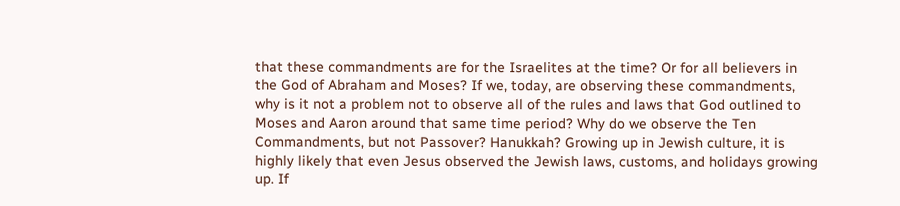that these commandments are for the Israelites at the time? Or for all believers in the God of Abraham and Moses? If we, today, are observing these commandments, why is it not a problem not to observe all of the rules and laws that God outlined to Moses and Aaron around that same time period? Why do we observe the Ten Commandments, but not Passover? Hanukkah? Growing up in Jewish culture, it is highly likely that even Jesus observed the Jewish laws, customs, and holidays growing up. If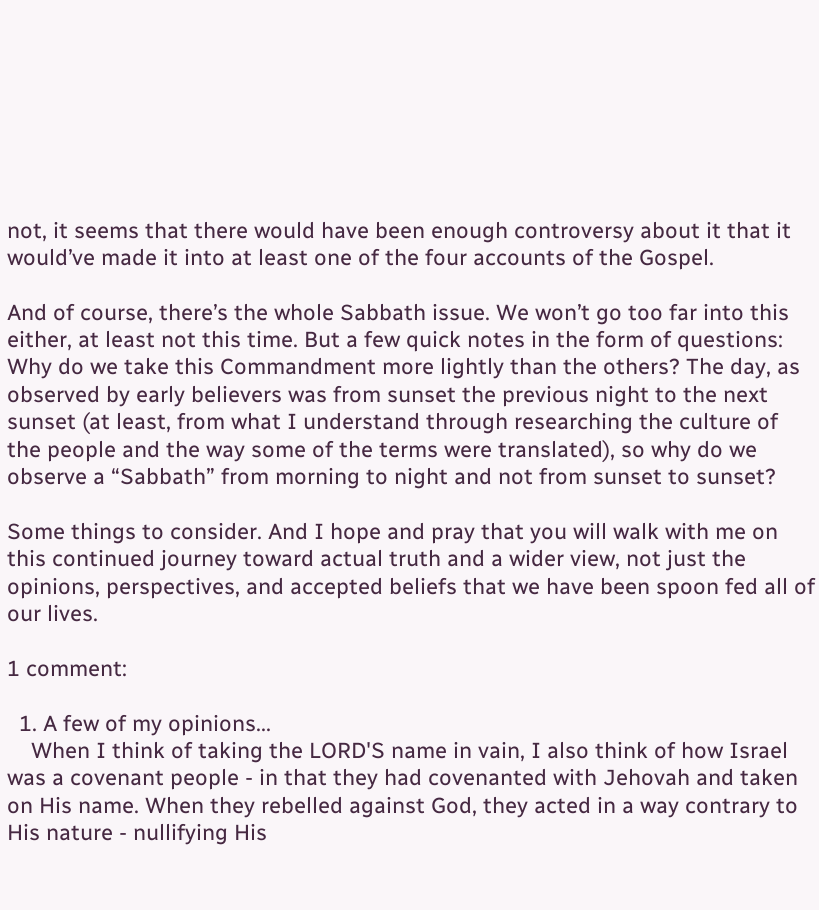not, it seems that there would have been enough controversy about it that it would’ve made it into at least one of the four accounts of the Gospel.

And of course, there’s the whole Sabbath issue. We won’t go too far into this either, at least not this time. But a few quick notes in the form of questions: Why do we take this Commandment more lightly than the others? The day, as observed by early believers was from sunset the previous night to the next sunset (at least, from what I understand through researching the culture of the people and the way some of the terms were translated), so why do we observe a “Sabbath” from morning to night and not from sunset to sunset?

Some things to consider. And I hope and pray that you will walk with me on this continued journey toward actual truth and a wider view, not just the opinions, perspectives, and accepted beliefs that we have been spoon fed all of our lives.

1 comment:

  1. A few of my opinions...
    When I think of taking the LORD'S name in vain, I also think of how Israel was a covenant people - in that they had covenanted with Jehovah and taken on His name. When they rebelled against God, they acted in a way contrary to His nature - nullifying His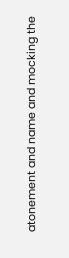atonement and name and mocking the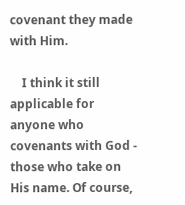covenant they made with Him.

    I think it still applicable for anyone who covenants with God - those who take on His name. Of course,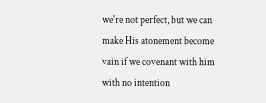we're not perfect, but we can make His atonement become vain if we covenant with him with no intention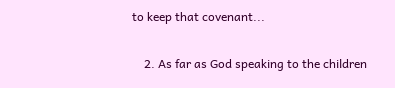to keep that covenant...

    2. As far as God speaking to the children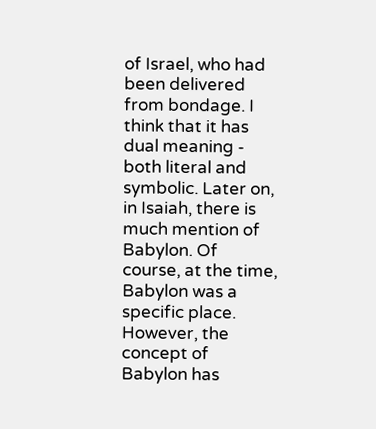of Israel, who had been delivered from bondage. I think that it has dual meaning - both literal and symbolic. Later on, in Isaiah, there is much mention of Babylon. Of course, at the time, Babylon was a specific place. However, the concept of Babylon has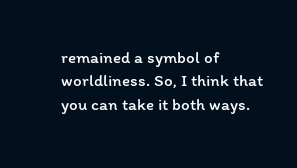remained a symbol of worldliness. So, I think that you can take it both ways.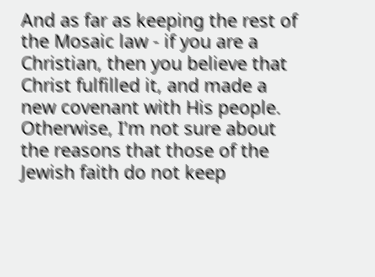And as far as keeping the rest of the Mosaic law - if you are a Christian, then you believe that Christ fulfilled it, and made a new covenant with His people. Otherwise, I'm not sure about the reasons that those of the Jewish faith do not keep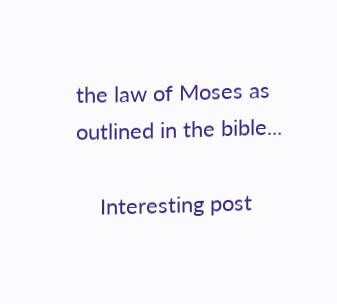the law of Moses as outlined in the bible...

    Interesting post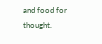and food for thought.